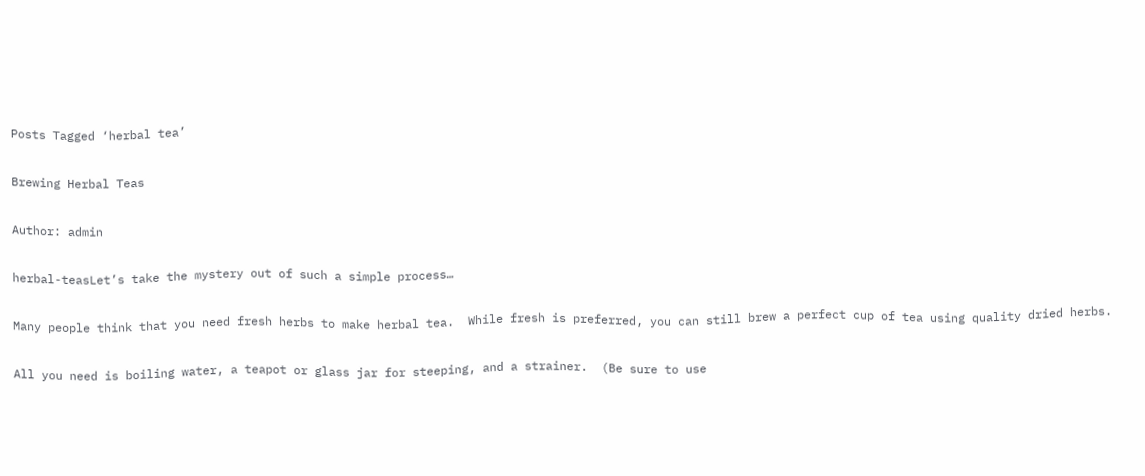Posts Tagged ‘herbal tea’

Brewing Herbal Teas

Author: admin

herbal-teasLet’s take the mystery out of such a simple process…

Many people think that you need fresh herbs to make herbal tea.  While fresh is preferred, you can still brew a perfect cup of tea using quality dried herbs.

All you need is boiling water, a teapot or glass jar for steeping, and a strainer.  (Be sure to use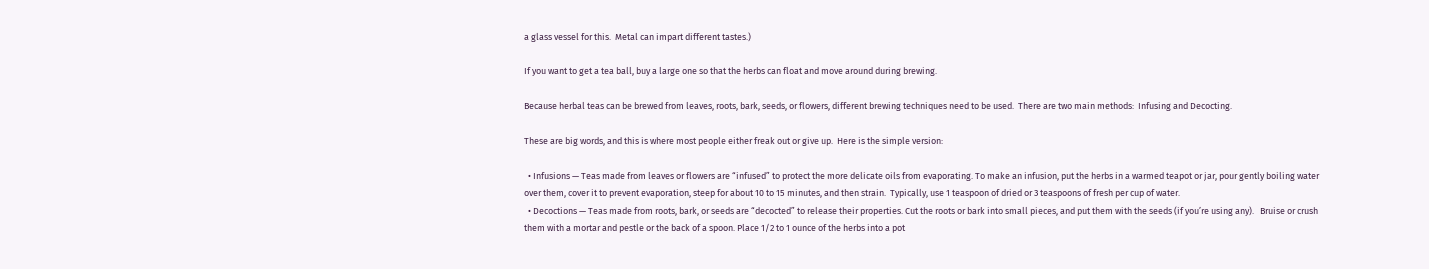a glass vessel for this.  Metal can impart different tastes.)

If you want to get a tea ball, buy a large one so that the herbs can float and move around during brewing.

Because herbal teas can be brewed from leaves, roots, bark, seeds, or flowers, different brewing techniques need to be used.  There are two main methods:  Infusing and Decocting.

These are big words, and this is where most people either freak out or give up.  Here is the simple version:

  • Infusions — Teas made from leaves or flowers are “infused” to protect the more delicate oils from evaporating. To make an infusion, put the herbs in a warmed teapot or jar, pour gently boiling water over them, cover it to prevent evaporation, steep for about 10 to 15 minutes, and then strain.  Typically, use 1 teaspoon of dried or 3 teaspoons of fresh per cup of water.
  • Decoctions — Teas made from roots, bark, or seeds are “decocted” to release their properties. Cut the roots or bark into small pieces, and put them with the seeds (if you’re using any).   Bruise or crush them with a mortar and pestle or the back of a spoon. Place 1/2 to 1 ounce of the herbs into a pot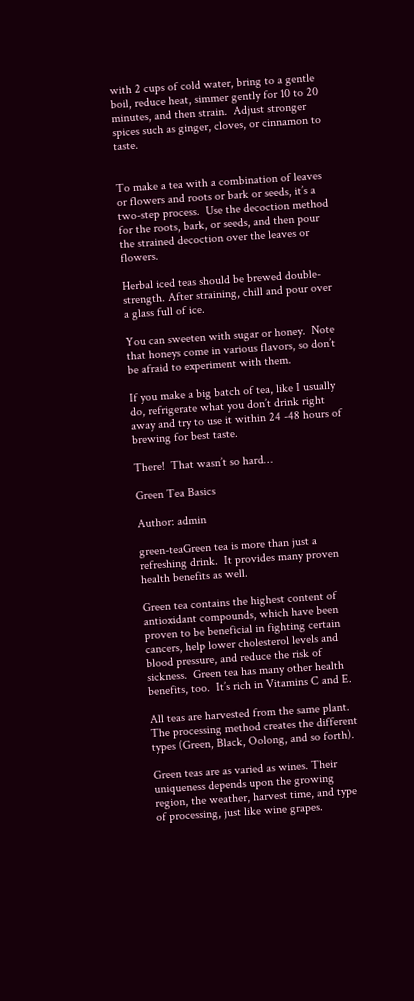with 2 cups of cold water, bring to a gentle boil, reduce heat, simmer gently for 10 to 20 minutes, and then strain.  Adjust stronger spices such as ginger, cloves, or cinnamon to taste.


To make a tea with a combination of leaves or flowers and roots or bark or seeds, it’s a two-step process.  Use the decoction method for the roots, bark, or seeds, and then pour the strained decoction over the leaves or flowers.

Herbal iced teas should be brewed double-strength. After straining, chill and pour over a glass full of ice.

You can sweeten with sugar or honey.  Note that honeys come in various flavors, so don’t be afraid to experiment with them.

If you make a big batch of tea, like I usually do, refrigerate what you don’t drink right away and try to use it within 24 -48 hours of brewing for best taste.

There!  That wasn’t so hard…

Green Tea Basics

Author: admin

green-teaGreen tea is more than just a refreshing drink.  It provides many proven health benefits as well.

Green tea contains the highest content of antioxidant compounds, which have been proven to be beneficial in fighting certain cancers, help lower cholesterol levels and blood pressure, and reduce the risk of sickness.  Green tea has many other health benefits, too.  It’s rich in Vitamins C and E.

All teas are harvested from the same plant.  The processing method creates the different types (Green, Black, Oolong, and so forth).

Green teas are as varied as wines. Their uniqueness depends upon the growing region, the weather, harvest time, and type of processing, just like wine grapes.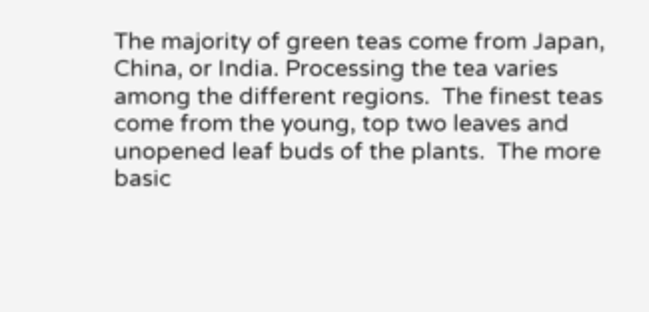The majority of green teas come from Japan, China, or India. Processing the tea varies among the different regions.  The finest teas come from the young, top two leaves and unopened leaf buds of the plants.  The more basic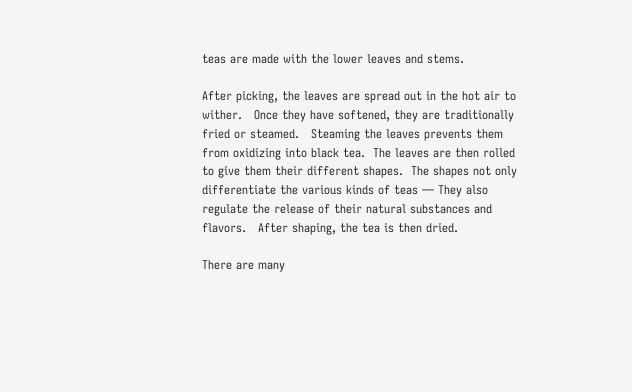teas are made with the lower leaves and stems.

After picking, the leaves are spread out in the hot air to wither.   Once they have softened, they are traditionally fried or steamed.   Steaming the leaves prevents them from oxidizing into black tea.  The leaves are then rolled to give them their different shapes.  The shapes not only differentiate the various kinds of teas — They also regulate the release of their natural substances and flavors.   After shaping, the tea is then dried.

There are many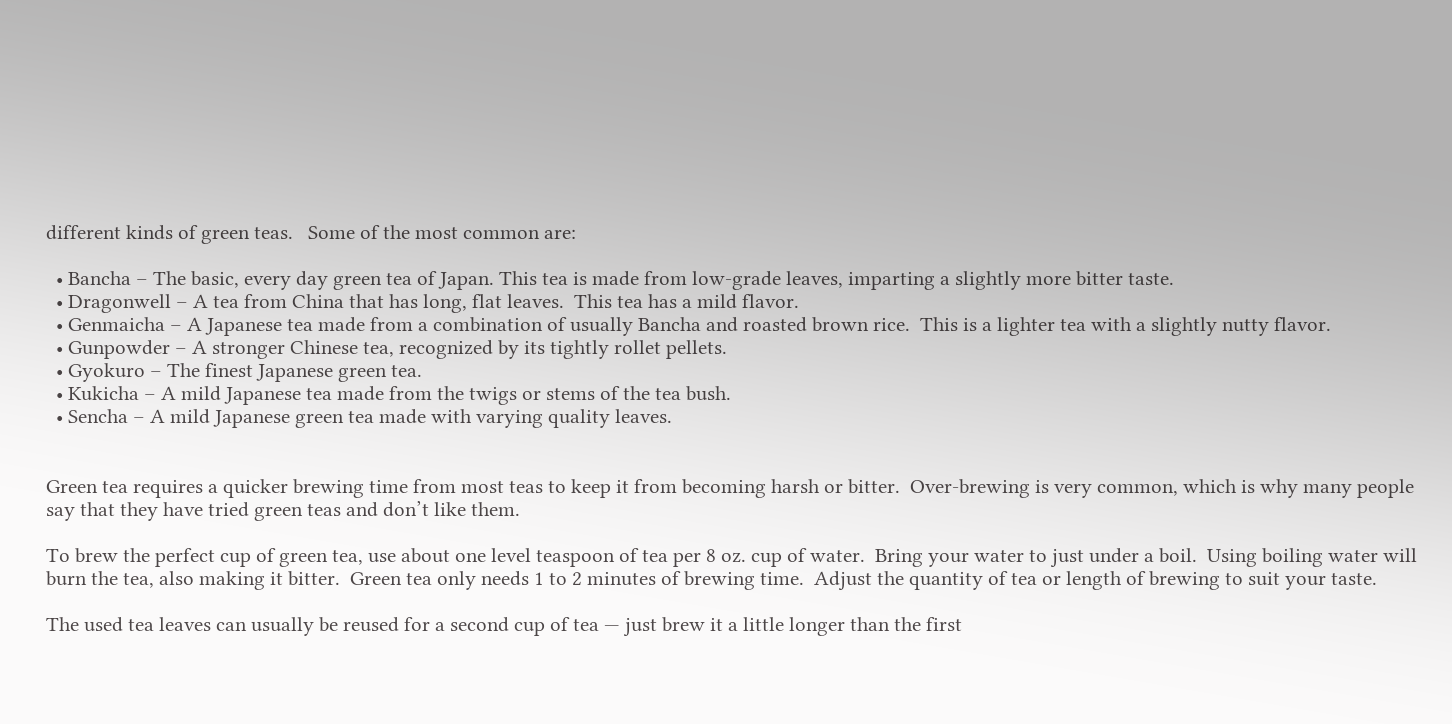different kinds of green teas.   Some of the most common are:

  • Bancha – The basic, every day green tea of Japan. This tea is made from low-grade leaves, imparting a slightly more bitter taste.
  • Dragonwell – A tea from China that has long, flat leaves.  This tea has a mild flavor.
  • Genmaicha – A Japanese tea made from a combination of usually Bancha and roasted brown rice.  This is a lighter tea with a slightly nutty flavor.
  • Gunpowder – A stronger Chinese tea, recognized by its tightly rollet pellets.
  • Gyokuro – The finest Japanese green tea.
  • Kukicha – A mild Japanese tea made from the twigs or stems of the tea bush.
  • Sencha – A mild Japanese green tea made with varying quality leaves.


Green tea requires a quicker brewing time from most teas to keep it from becoming harsh or bitter.  Over-brewing is very common, which is why many people say that they have tried green teas and don’t like them.

To brew the perfect cup of green tea, use about one level teaspoon of tea per 8 oz. cup of water.  Bring your water to just under a boil.  Using boiling water will burn the tea, also making it bitter.  Green tea only needs 1 to 2 minutes of brewing time.  Adjust the quantity of tea or length of brewing to suit your taste.

The used tea leaves can usually be reused for a second cup of tea — just brew it a little longer than the first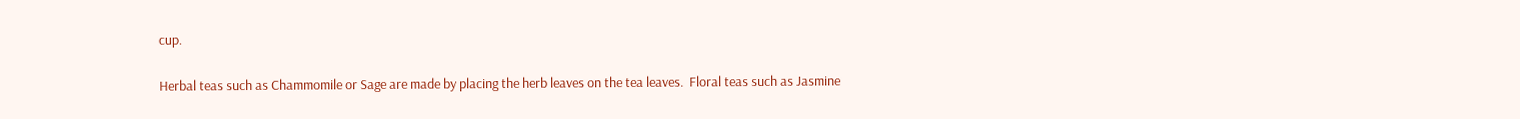cup.

Herbal teas such as Chammomile or Sage are made by placing the herb leaves on the tea leaves.  Floral teas such as Jasmine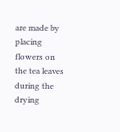are made by placing flowers on the tea leaves during the drying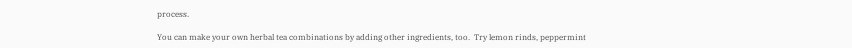process.

You can make your own herbal tea combinations by adding other ingredients, too.  Try lemon rinds, peppermint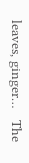leaves, ginger…   The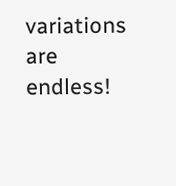variations are endless!